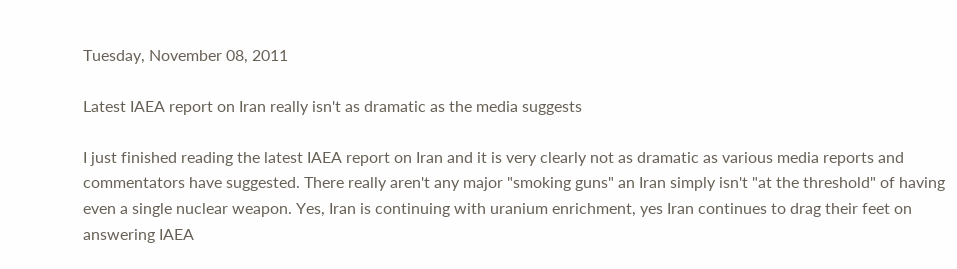Tuesday, November 08, 2011

Latest IAEA report on Iran really isn't as dramatic as the media suggests

I just finished reading the latest IAEA report on Iran and it is very clearly not as dramatic as various media reports and commentators have suggested. There really aren't any major "smoking guns" an Iran simply isn't "at the threshold" of having even a single nuclear weapon. Yes, Iran is continuing with uranium enrichment, yes Iran continues to drag their feet on answering IAEA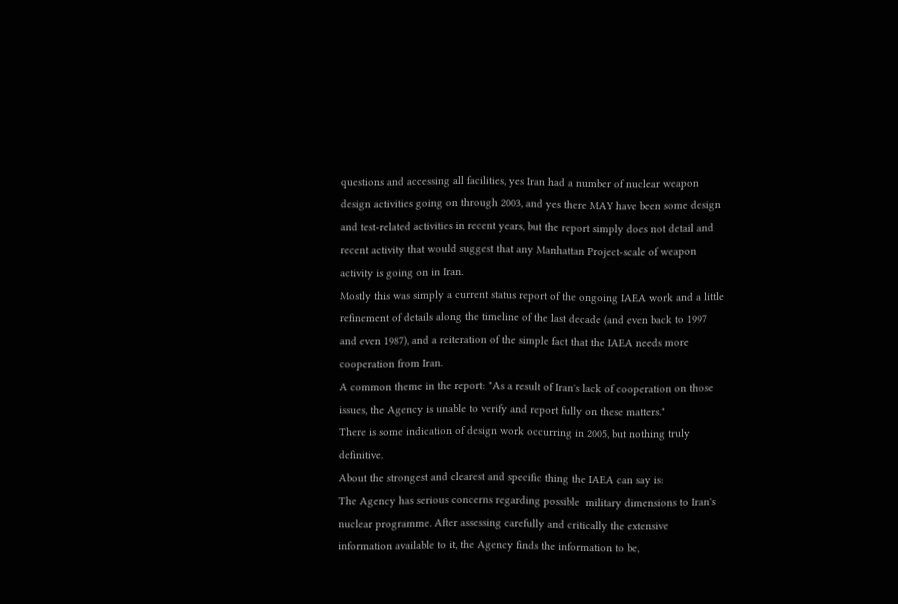questions and accessing all facilities, yes Iran had a number of nuclear weapon design activities going on through 2003, and yes there MAY have been some design and test-related activities in recent years, but the report simply does not detail and recent activity that would suggest that any Manhattan Project-scale of weapon activity is going on in Iran.
Mostly this was simply a current status report of the ongoing IAEA work and a little refinement of details along the timeline of the last decade (and even back to 1997 and even 1987), and a reiteration of the simple fact that the IAEA needs more cooperation from Iran.
A common theme in the report: "As a result of Iran's lack of cooperation on those issues, the Agency is unable to verify and report fully on these matters."
There is some indication of design work occurring in 2005, but nothing truly definitive.
About the strongest and clearest and specific thing the IAEA can say is:
The Agency has serious concerns regarding possible  military dimensions to Iran's nuclear programme. After assessing carefully and critically the extensive information available to it, the Agency finds the information to be,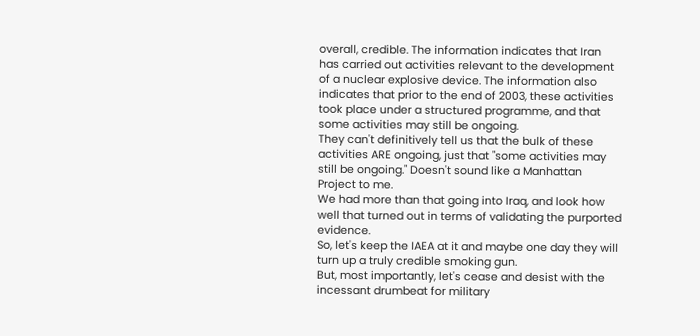overall, credible. The information indicates that Iran has carried out activities relevant to the development of a nuclear explosive device. The information also indicates that prior to the end of 2003, these activities took place under a structured programme, and that some activities may still be ongoing.
They can't definitively tell us that the bulk of these activities ARE ongoing, just that "some activities may still be ongoing." Doesn't sound like a Manhattan Project to me.
We had more than that going into Iraq, and look how well that turned out in terms of validating the purported evidence.
So, let's keep the IAEA at it and maybe one day they will turn up a truly credible smoking gun.
But, most importantly, let's cease and desist with the incessant drumbeat for military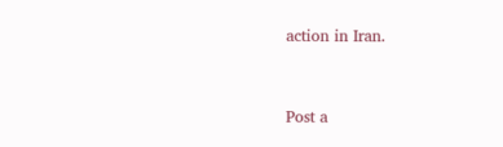action in Iran.


Post a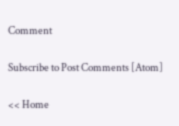Comment

Subscribe to Post Comments [Atom]

<< Home